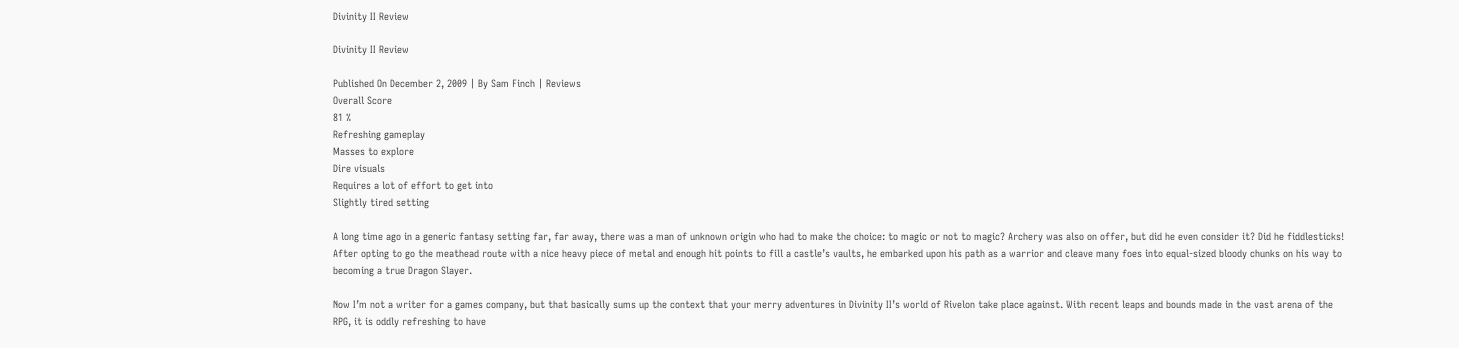Divinity II Review

Divinity II Review

Published On December 2, 2009 | By Sam Finch | Reviews
Overall Score
81 %
Refreshing gameplay
Masses to explore
Dire visuals
Requires a lot of effort to get into
Slightly tired setting

A long time ago in a generic fantasy setting far, far away, there was a man of unknown origin who had to make the choice: to magic or not to magic? Archery was also on offer, but did he even consider it? Did he fiddlesticks! After opting to go the meathead route with a nice heavy piece of metal and enough hit points to fill a castle’s vaults, he embarked upon his path as a warrior and cleave many foes into equal-sized bloody chunks on his way to becoming a true Dragon Slayer.

Now I’m not a writer for a games company, but that basically sums up the context that your merry adventures in Divinity II’s world of Rivelon take place against. With recent leaps and bounds made in the vast arena of the RPG, it is oddly refreshing to have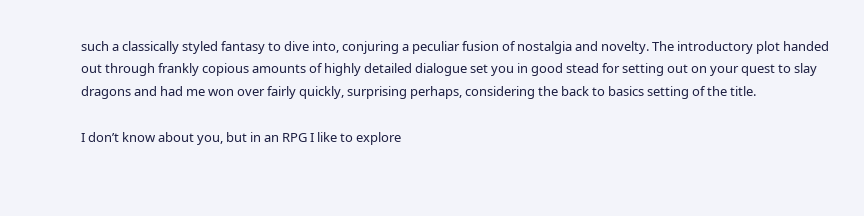such a classically styled fantasy to dive into, conjuring a peculiar fusion of nostalgia and novelty. The introductory plot handed out through frankly copious amounts of highly detailed dialogue set you in good stead for setting out on your quest to slay dragons and had me won over fairly quickly, surprising perhaps, considering the back to basics setting of the title.

I don’t know about you, but in an RPG I like to explore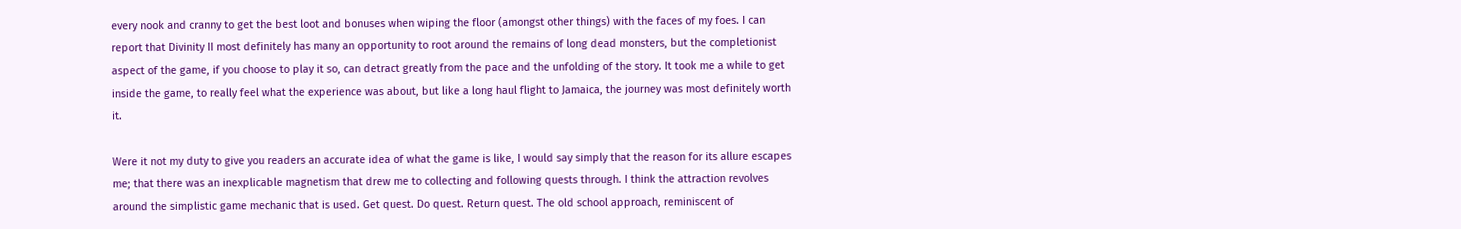every nook and cranny to get the best loot and bonuses when wiping the floor (amongst other things) with the faces of my foes. I can report that Divinity II most definitely has many an opportunity to root around the remains of long dead monsters, but the completionist aspect of the game, if you choose to play it so, can detract greatly from the pace and the unfolding of the story. It took me a while to get inside the game, to really feel what the experience was about, but like a long haul flight to Jamaica, the journey was most definitely worth it.

Were it not my duty to give you readers an accurate idea of what the game is like, I would say simply that the reason for its allure escapes me; that there was an inexplicable magnetism that drew me to collecting and following quests through. I think the attraction revolves around the simplistic game mechanic that is used. Get quest. Do quest. Return quest. The old school approach, reminiscent of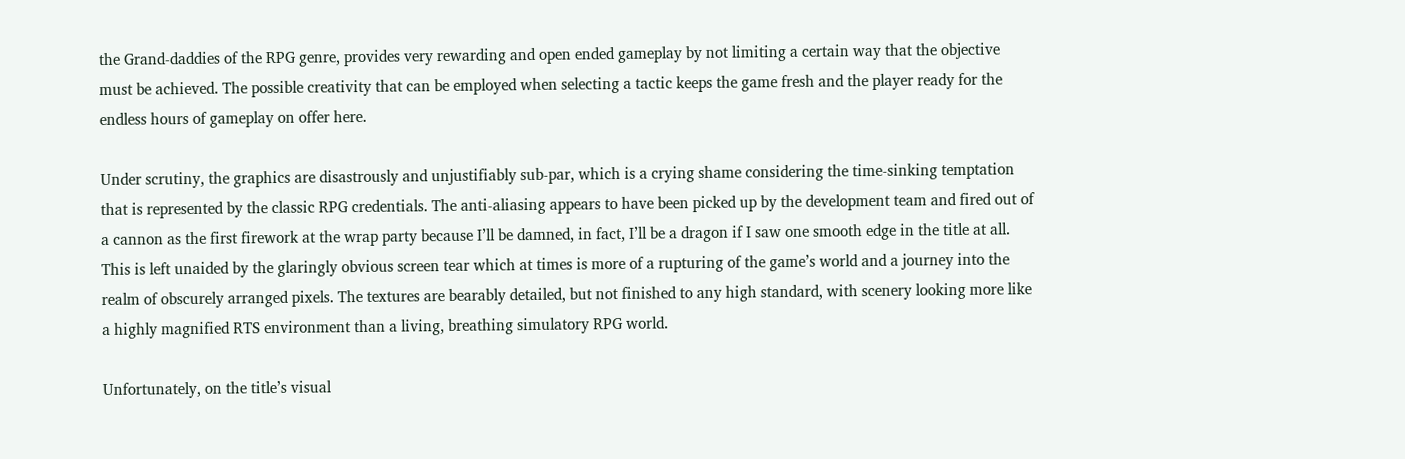the Grand-daddies of the RPG genre, provides very rewarding and open ended gameplay by not limiting a certain way that the objective must be achieved. The possible creativity that can be employed when selecting a tactic keeps the game fresh and the player ready for the endless hours of gameplay on offer here.

Under scrutiny, the graphics are disastrously and unjustifiably sub-par, which is a crying shame considering the time-sinking temptation that is represented by the classic RPG credentials. The anti-aliasing appears to have been picked up by the development team and fired out of a cannon as the first firework at the wrap party because I’ll be damned, in fact, I’ll be a dragon if I saw one smooth edge in the title at all. This is left unaided by the glaringly obvious screen tear which at times is more of a rupturing of the game’s world and a journey into the realm of obscurely arranged pixels. The textures are bearably detailed, but not finished to any high standard, with scenery looking more like a highly magnified RTS environment than a living, breathing simulatory RPG world.

Unfortunately, on the title’s visual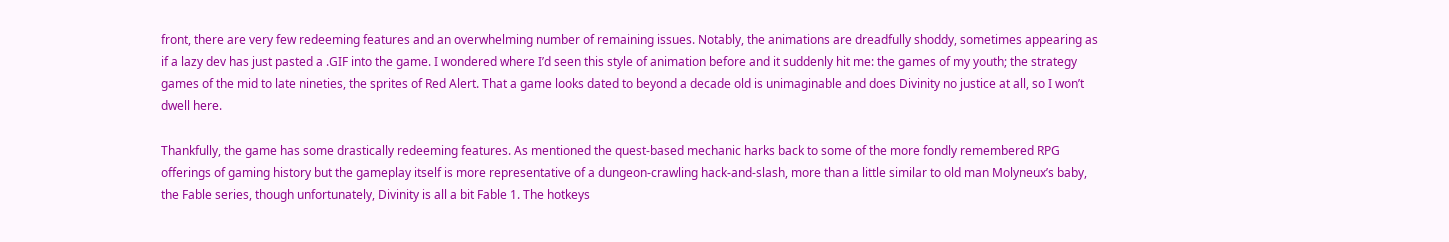front, there are very few redeeming features and an overwhelming number of remaining issues. Notably, the animations are dreadfully shoddy, sometimes appearing as if a lazy dev has just pasted a .GIF into the game. I wondered where I’d seen this style of animation before and it suddenly hit me: the games of my youth; the strategy games of the mid to late nineties, the sprites of Red Alert. That a game looks dated to beyond a decade old is unimaginable and does Divinity no justice at all, so I won’t dwell here.

Thankfully, the game has some drastically redeeming features. As mentioned the quest-based mechanic harks back to some of the more fondly remembered RPG offerings of gaming history but the gameplay itself is more representative of a dungeon-crawling hack-and-slash, more than a little similar to old man Molyneux’s baby, the Fable series, though unfortunately, Divinity is all a bit Fable 1. The hotkeys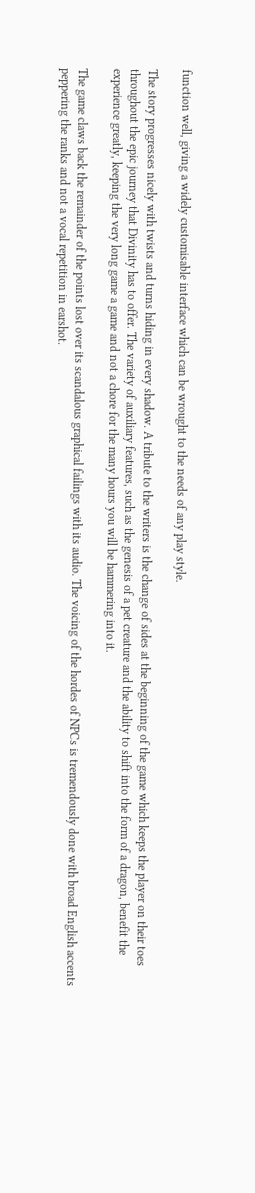function well, giving a widely customisable interface which can be wrought to the needs of any play style.

The story progresses nicely with twists and turns hiding in every shadow. A tribute to the writers is the change of sides at the beginning of the game which keeps the player on their toes throughout the epic journey that Divinity has to offer. The variety of auxiliary features, such as the genesis of a pet creature and the ability to shift into the form of a dragon, benefit the experience greatly, keeping the very long game a game and not a chore for the many hours you will be hammering into it.

The game claws back the remainder of the points lost over its scandalous graphical failings with its audio. The voicing of the hordes of NPCs is tremendously done with broad English accents peppering the ranks and not a vocal repetition in earshot.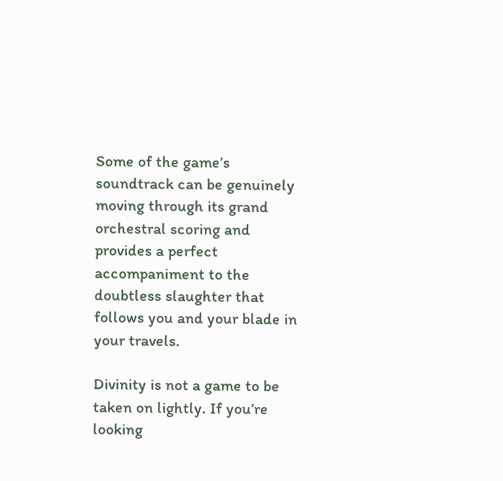Some of the game’s soundtrack can be genuinely moving through its grand orchestral scoring and provides a perfect accompaniment to the doubtless slaughter that follows you and your blade in your travels.

Divinity is not a game to be taken on lightly. If you’re looking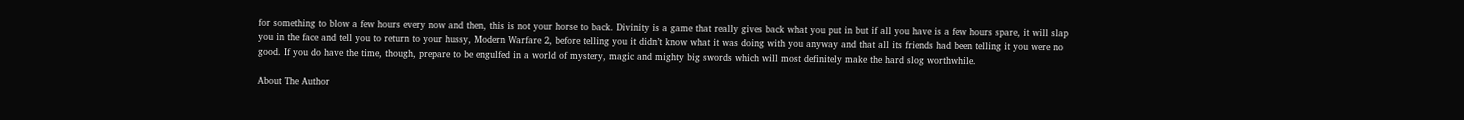for something to blow a few hours every now and then, this is not your horse to back. Divinity is a game that really gives back what you put in but if all you have is a few hours spare, it will slap you in the face and tell you to return to your hussy, Modern Warfare 2, before telling you it didn’t know what it was doing with you anyway and that all its friends had been telling it you were no good. If you do have the time, though, prepare to be engulfed in a world of mystery, magic and mighty big swords which will most definitely make the hard slog worthwhile.

About The Author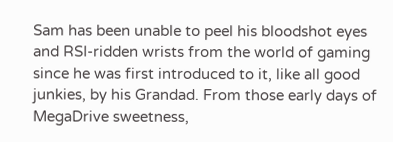Sam has been unable to peel his bloodshot eyes and RSI-ridden wrists from the world of gaming since he was first introduced to it, like all good junkies, by his Grandad. From those early days of MegaDrive sweetness,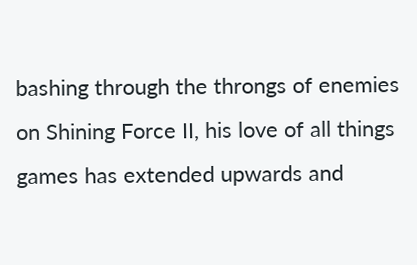bashing through the throngs of enemies on Shining Force II, his love of all things games has extended upwards and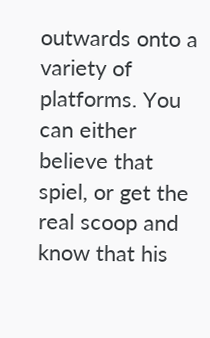outwards onto a variety of platforms. You can either believe that spiel, or get the real scoop and know that his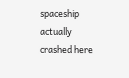spaceship actually crashed here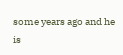some years ago and he is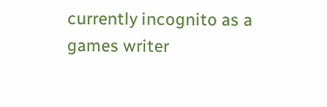currently incognito as a games writer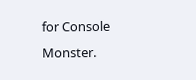for Console Monster.